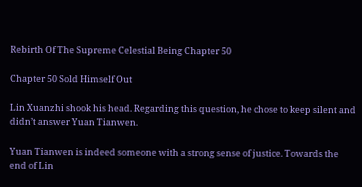Rebirth Of The Supreme Celestial Being Chapter 50

Chapter 50 Sold Himself Out

Lin Xuanzhi shook his head. Regarding this question, he chose to keep silent and didn’t answer Yuan Tianwen.

Yuan Tianwen is indeed someone with a strong sense of justice. Towards the end of Lin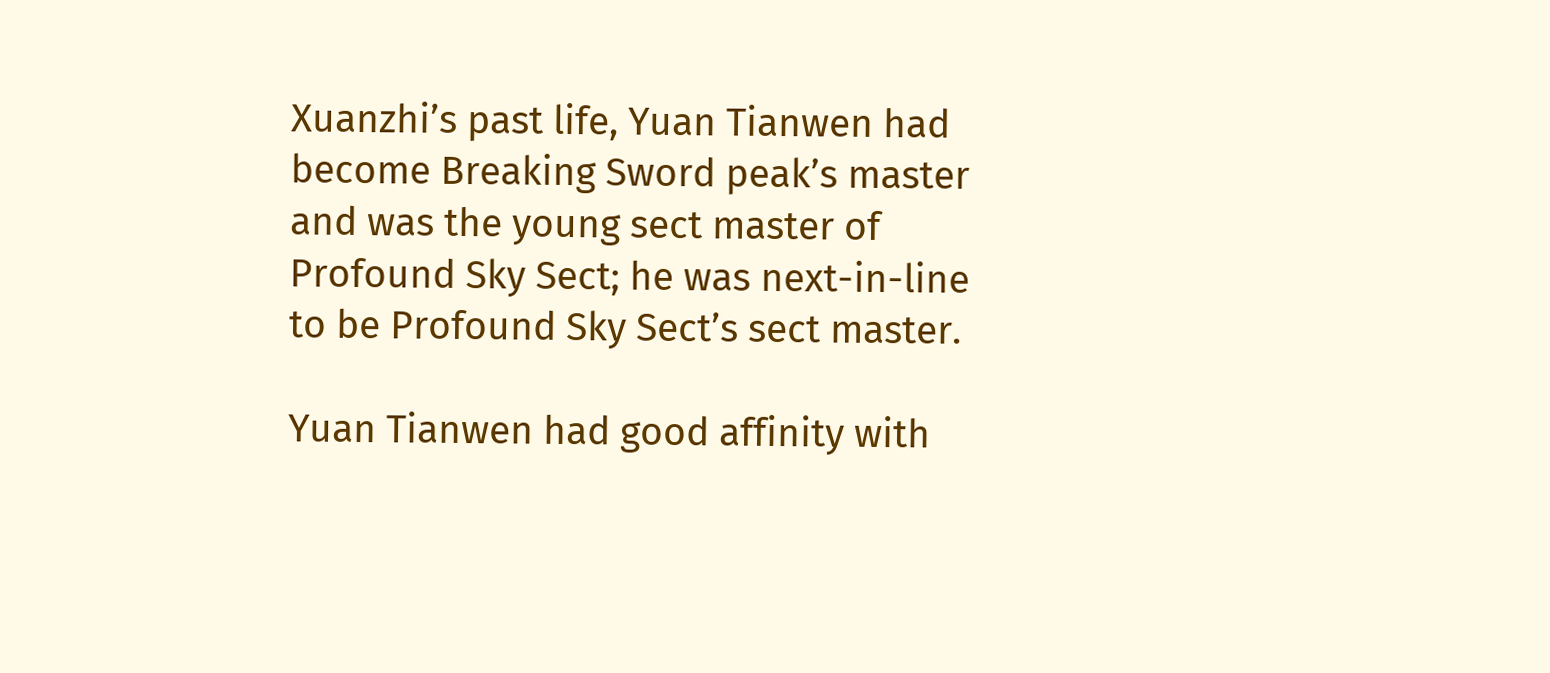Xuanzhi’s past life, Yuan Tianwen had become Breaking Sword peak’s master and was the young sect master of Profound Sky Sect; he was next-in-line to be Profound Sky Sect’s sect master.

Yuan Tianwen had good affinity with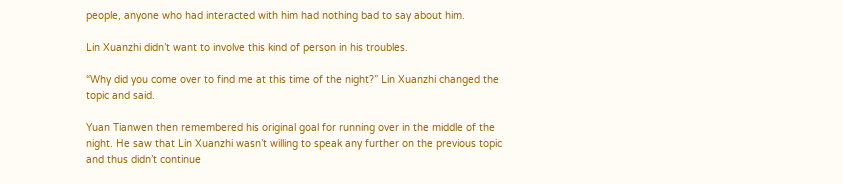people, anyone who had interacted with him had nothing bad to say about him.

Lin Xuanzhi didn’t want to involve this kind of person in his troubles.

“Why did you come over to find me at this time of the night?” Lin Xuanzhi changed the topic and said.

Yuan Tianwen then remembered his original goal for running over in the middle of the night. He saw that Lin Xuanzhi wasn’t willing to speak any further on the previous topic and thus didn’t continue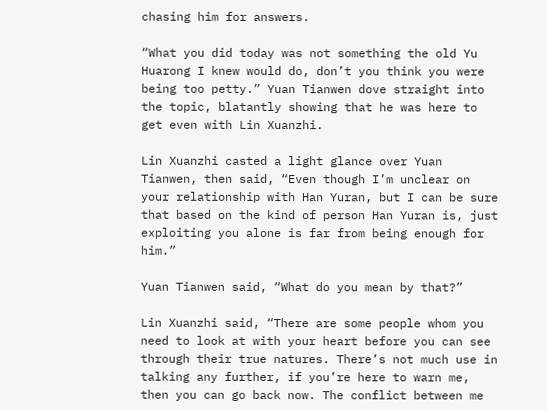chasing him for answers.

“What you did today was not something the old Yu Huarong I knew would do, don’t you think you were being too petty.” Yuan Tianwen dove straight into the topic, blatantly showing that he was here to get even with Lin Xuanzhi.

Lin Xuanzhi casted a light glance over Yuan Tianwen, then said, “Even though I’m unclear on your relationship with Han Yuran, but I can be sure that based on the kind of person Han Yuran is, just exploiting you alone is far from being enough for him.”

Yuan Tianwen said, “What do you mean by that?”

Lin Xuanzhi said, “There are some people whom you need to look at with your heart before you can see through their true natures. There’s not much use in talking any further, if you’re here to warn me, then you can go back now. The conflict between me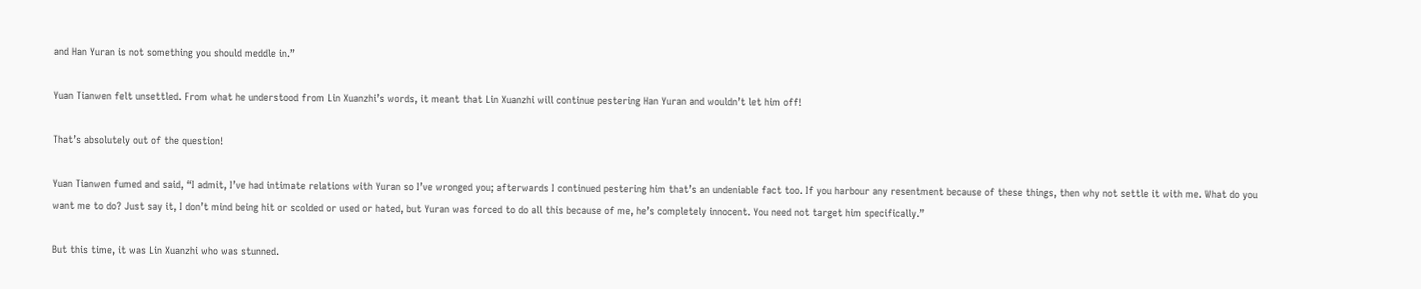and Han Yuran is not something you should meddle in.”

Yuan Tianwen felt unsettled. From what he understood from Lin Xuanzhi’s words, it meant that Lin Xuanzhi will continue pestering Han Yuran and wouldn’t let him off!

That’s absolutely out of the question!

Yuan Tianwen fumed and said, “I admit, I’ve had intimate relations with Yuran so I’ve wronged you; afterwards I continued pestering him that’s an undeniable fact too. If you harbour any resentment because of these things, then why not settle it with me. What do you want me to do? Just say it, I don’t mind being hit or scolded or used or hated, but Yuran was forced to do all this because of me, he’s completely innocent. You need not target him specifically.”

But this time, it was Lin Xuanzhi who was stunned.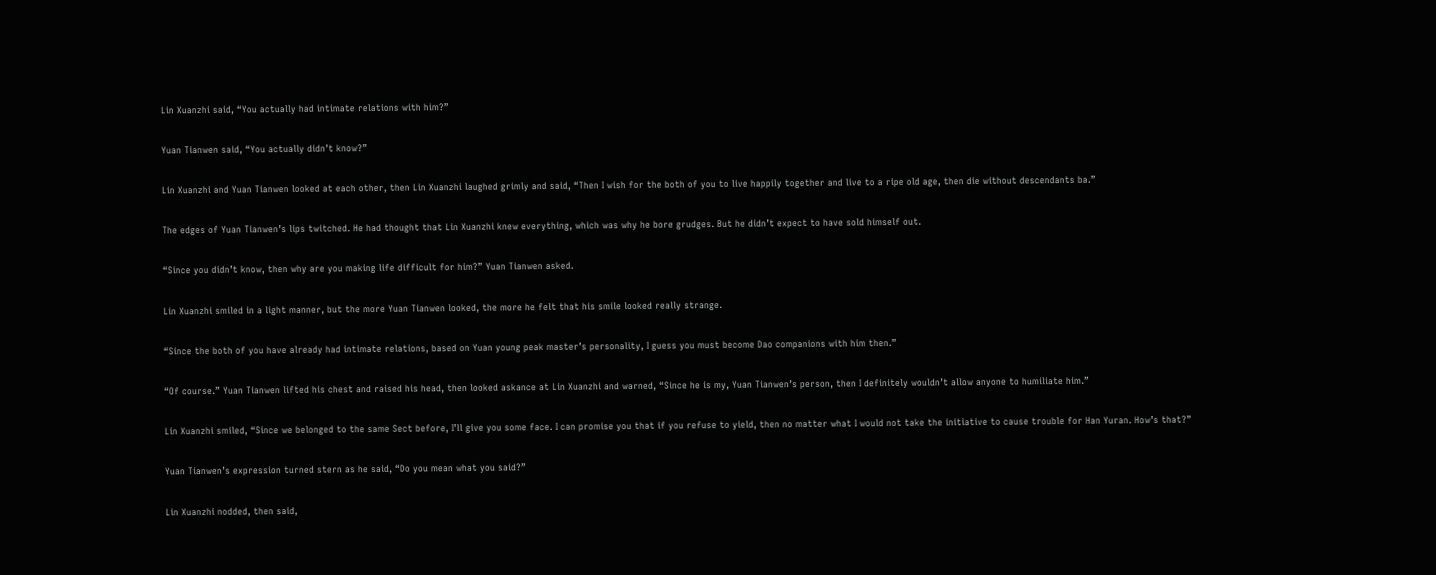Lin Xuanzhi said, “You actually had intimate relations with him?”

Yuan Tianwen said, “You actually didn’t know?”

Lin Xuanzhi and Yuan Tianwen looked at each other, then Lin Xuanzhi laughed grimly and said, “Then I wish for the both of you to live happily together and live to a ripe old age, then die without descendants ba.”

The edges of Yuan Tianwen’s lips twitched. He had thought that Lin Xuanzhi knew everything, which was why he bore grudges. But he didn’t expect to have sold himself out.

“Since you didn’t know, then why are you making life difficult for him?” Yuan Tianwen asked.

Lin Xuanzhi smiled in a light manner, but the more Yuan Tianwen looked, the more he felt that his smile looked really strange.

“Since the both of you have already had intimate relations, based on Yuan young peak master’s personality, I guess you must become Dao companions with him then.”

“Of course.” Yuan Tianwen lifted his chest and raised his head, then looked askance at Lin Xuanzhi and warned, “Since he is my, Yuan Tianwen’s person, then I definitely wouldn’t allow anyone to humiliate him.”

Lin Xuanzhi smiled, “Since we belonged to the same Sect before, I’ll give you some face. I can promise you that if you refuse to yield, then no matter what I would not take the initiative to cause trouble for Han Yuran. How’s that?”

Yuan Tianwen’s expression turned stern as he said, “Do you mean what you said?”

Lin Xuanzhi nodded, then said,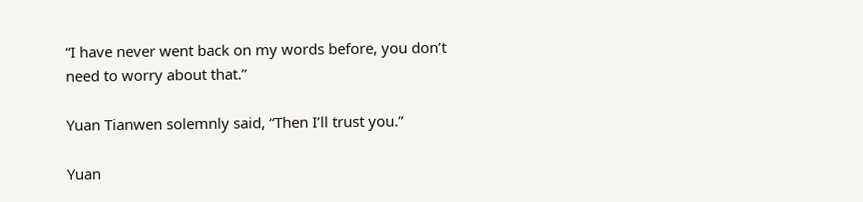“I have never went back on my words before, you don’t need to worry about that.”

Yuan Tianwen solemnly said, “Then I’ll trust you.”

Yuan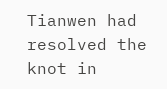Tianwen had resolved the knot in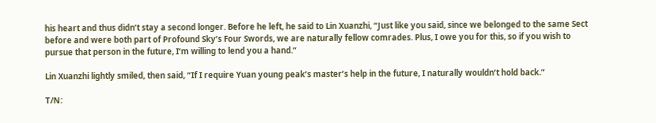his heart and thus didn’t stay a second longer. Before he left, he said to Lin Xuanzhi, “Just like you said, since we belonged to the same Sect before and were both part of Profound Sky’s Four Swords, we are naturally fellow comrades. Plus, I owe you for this, so if you wish to pursue that person in the future, I’m willing to lend you a hand.”

Lin Xuanzhi lightly smiled, then said, “If I require Yuan young peak’s master’s help in the future, I naturally wouldn’t hold back.”

T/N: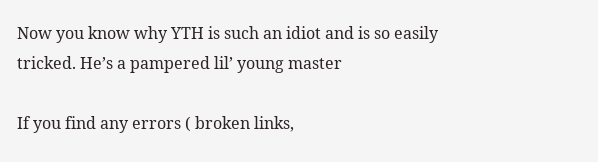Now you know why YTH is such an idiot and is so easily tricked. He’s a pampered lil’ young master

If you find any errors ( broken links,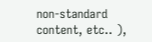non-standard content, etc.. ),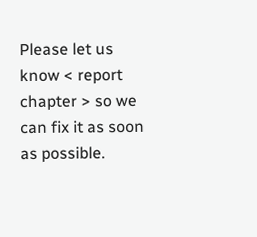Please let us know < report chapter > so we can fix it as soon as possible.